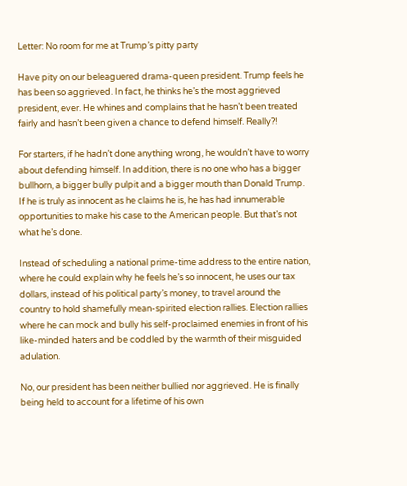Letter: No room for me at Trump’s pitty party

Have pity on our beleaguered drama-queen president. Trump feels he has been so aggrieved. In fact, he thinks he’s the most aggrieved president, ever. He whines and complains that he hasn’t been treated fairly and hasn’t been given a chance to defend himself. Really?!

For starters, if he hadn’t done anything wrong, he wouldn’t have to worry about defending himself. In addition, there is no one who has a bigger bullhorn, a bigger bully pulpit and a bigger mouth than Donald Trump. If he is truly as innocent as he claims he is, he has had innumerable opportunities to make his case to the American people. But that’s not what he’s done.

Instead of scheduling a national prime-time address to the entire nation, where he could explain why he feels he’s so innocent, he uses our tax dollars, instead of his political party’s money, to travel around the country to hold shamefully mean-spirited election rallies. Election rallies where he can mock and bully his self-proclaimed enemies in front of his like-minded haters and be coddled by the warmth of their misguided adulation.

No, our president has been neither bullied nor aggrieved. He is finally being held to account for a lifetime of his own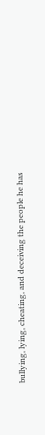bullying, lying, cheating, and deceiving the people he has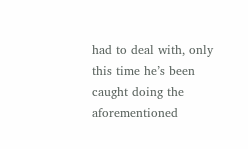had to deal with, only this time he’s been caught doing the aforementioned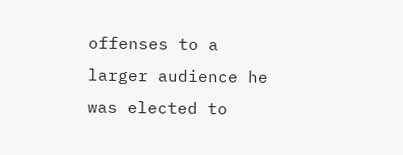offenses to a larger audience he was elected to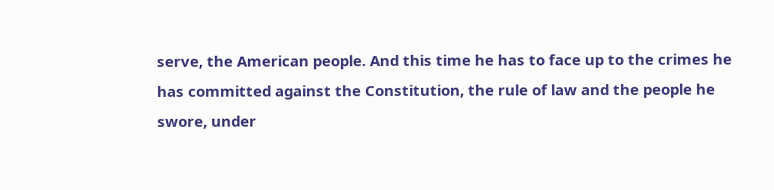serve, the American people. And this time he has to face up to the crimes he has committed against the Constitution, the rule of law and the people he swore, under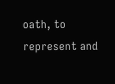oath, to represent and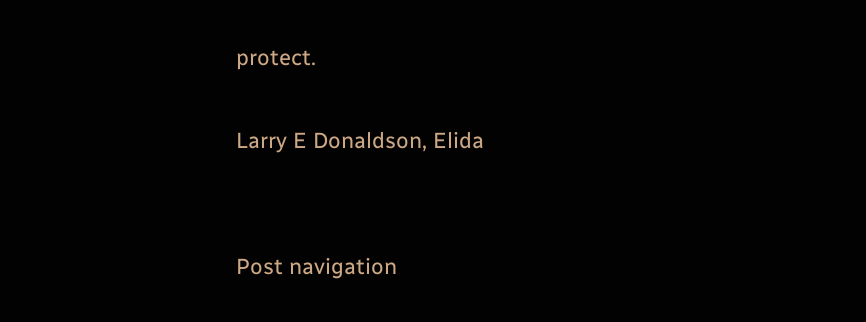protect.

Larry E Donaldson, Elida


Post navigation